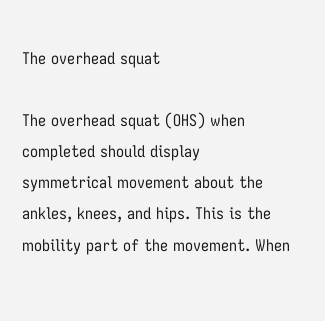The overhead squat

The overhead squat (OHS) when completed should display symmetrical movement about the ankles, knees, and hips. This is the mobility part of the movement. When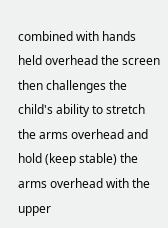combined with hands held overhead the screen then challenges the child's ability to stretch the arms overhead and hold (keep stable) the arms overhead with the upper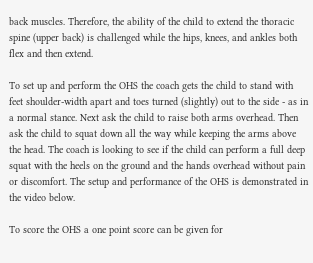back muscles. Therefore, the ability of the child to extend the thoracic spine (upper back) is challenged while the hips, knees, and ankles both flex and then extend.

To set up and perform the OHS the coach gets the child to stand with feet shoulder-width apart and toes turned (slightly) out to the side - as in a normal stance. Next ask the child to raise both arms overhead. Then ask the child to squat down all the way while keeping the arms above the head. The coach is looking to see if the child can perform a full deep squat with the heels on the ground and the hands overhead without pain or discomfort. The setup and performance of the OHS is demonstrated in the video below.

To score the OHS a one point score can be given for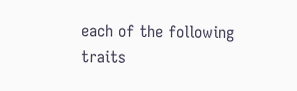each of the following traits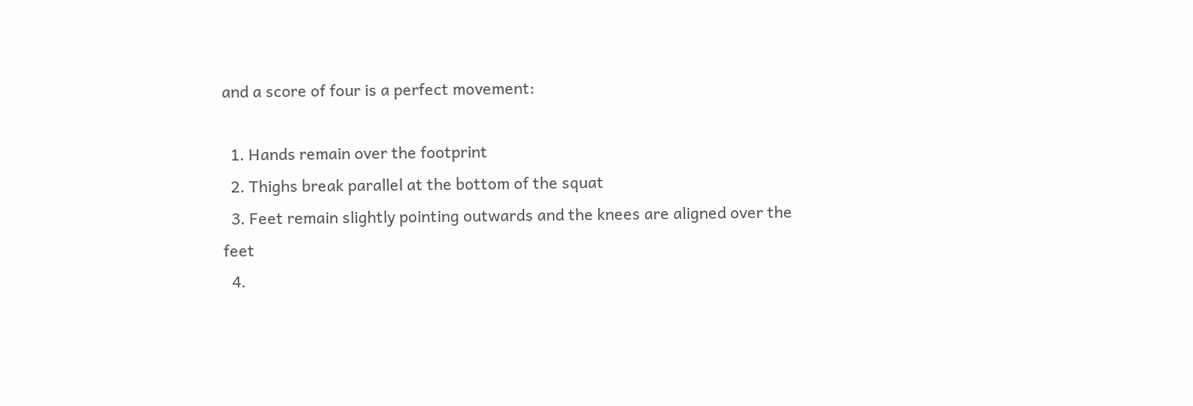and a score of four is a perfect movement:

  1. Hands remain over the footprint
  2. Thighs break parallel at the bottom of the squat
  3. Feet remain slightly pointing outwards and the knees are aligned over the feet
  4.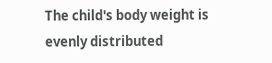The child's body weight is evenly distributed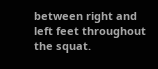between right and left feet throughout the squat.